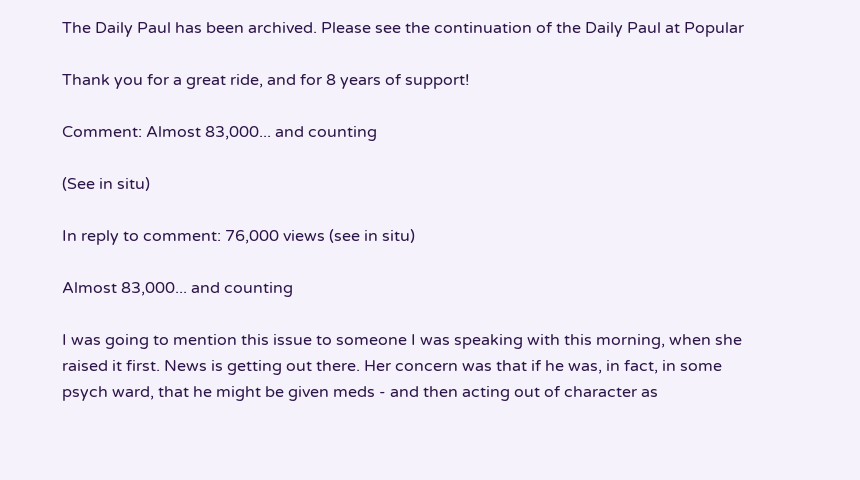The Daily Paul has been archived. Please see the continuation of the Daily Paul at Popular

Thank you for a great ride, and for 8 years of support!

Comment: Almost 83,000... and counting

(See in situ)

In reply to comment: 76,000 views (see in situ)

Almost 83,000... and counting

I was going to mention this issue to someone I was speaking with this morning, when she raised it first. News is getting out there. Her concern was that if he was, in fact, in some psych ward, that he might be given meds - and then acting out of character as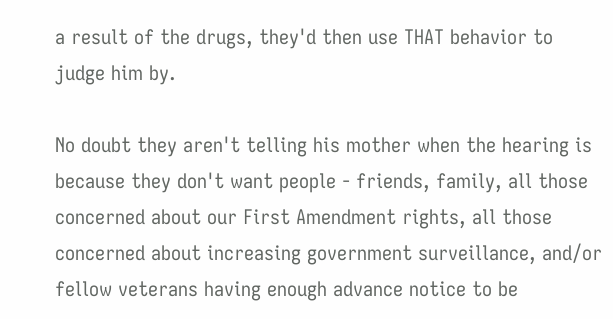a result of the drugs, they'd then use THAT behavior to judge him by.

No doubt they aren't telling his mother when the hearing is because they don't want people - friends, family, all those concerned about our First Amendment rights, all those concerned about increasing government surveillance, and/or fellow veterans having enough advance notice to be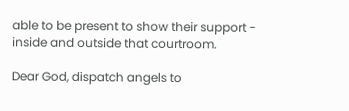able to be present to show their support - inside and outside that courtroom.

Dear God, dispatch angels to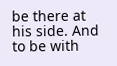be there at his side. And to be with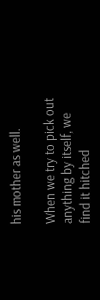his mother as well.

When we try to pick out anything by itself, we find it hitched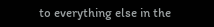to everything else in the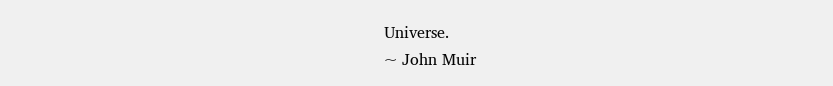Universe.
~ John Muir